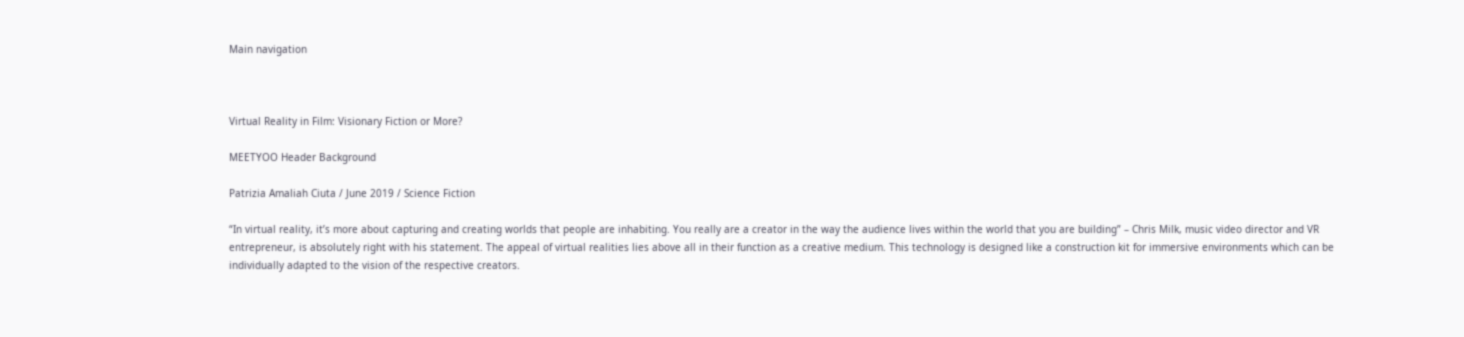Main navigation



Virtual Reality in Film: Visionary Fiction or More?

MEETYOO Header Background

Patrizia Amaliah Ciuta / June 2019 / Science Fiction

“In virtual reality, it’s more about capturing and creating worlds that people are inhabiting. You really are a creator in the way the audience lives within the world that you are building” – Chris Milk, music video director and VR entrepreneur, is absolutely right with his statement. The appeal of virtual realities lies above all in their function as a creative medium. This technology is designed like a construction kit for immersive environments which can be individually adapted to the vision of the respective creators.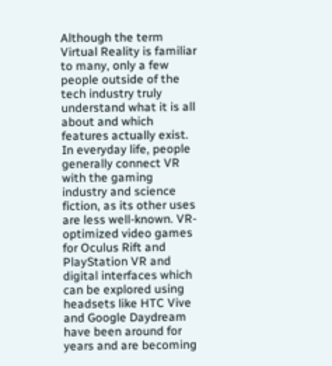Although the term Virtual Reality is familiar to many, only a few people outside of the tech industry truly understand what it is all about and which features actually exist. In everyday life, people generally connect VR with the gaming industry and science fiction, as its other uses are less well-known. VR-optimized video games for Oculus Rift and PlayStation VR and digital interfaces which can be explored using headsets like HTC Vive and Google Daydream have been around for years and are becoming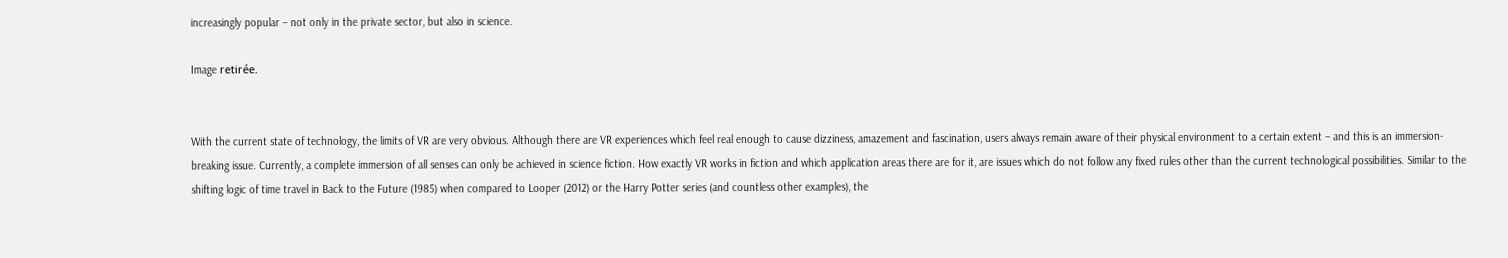increasingly popular – not only in the private sector, but also in science.

Image retirée.


With the current state of technology, the limits of VR are very obvious. Although there are VR experiences which feel real enough to cause dizziness, amazement and fascination, users always remain aware of their physical environment to a certain extent – and this is an immersion-breaking issue. Currently, a complete immersion of all senses can only be achieved in science fiction. How exactly VR works in fiction and which application areas there are for it, are issues which do not follow any fixed rules other than the current technological possibilities. Similar to the shifting logic of time travel in Back to the Future (1985) when compared to Looper (2012) or the Harry Potter series (and countless other examples), the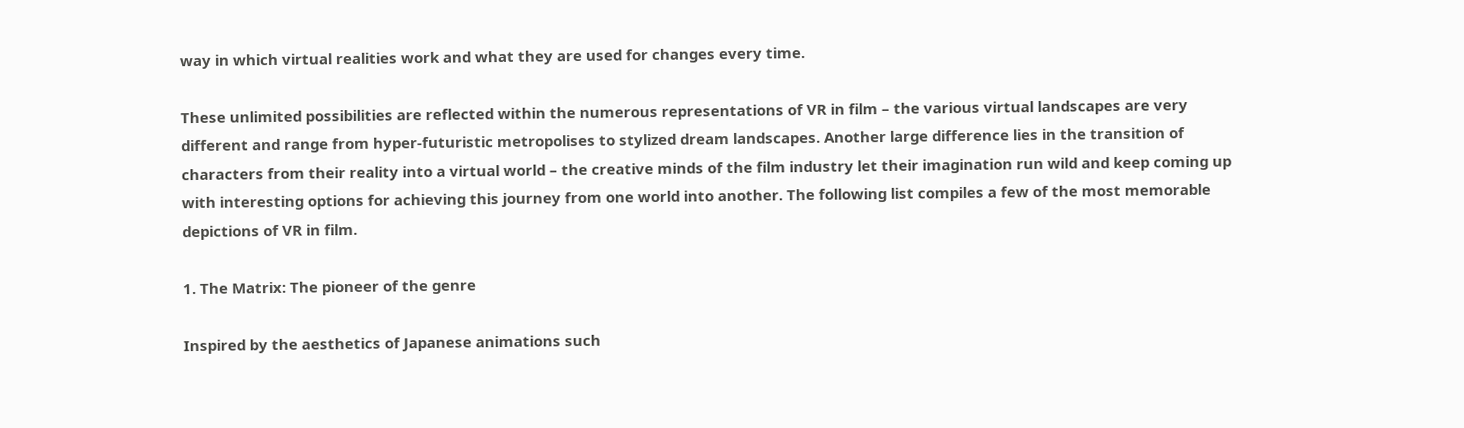way in which virtual realities work and what they are used for changes every time.

These unlimited possibilities are reflected within the numerous representations of VR in film – the various virtual landscapes are very different and range from hyper-futuristic metropolises to stylized dream landscapes. Another large difference lies in the transition of characters from their reality into a virtual world – the creative minds of the film industry let their imagination run wild and keep coming up with interesting options for achieving this journey from one world into another. The following list compiles a few of the most memorable depictions of VR in film.

1. The Matrix: The pioneer of the genre

Inspired by the aesthetics of Japanese animations such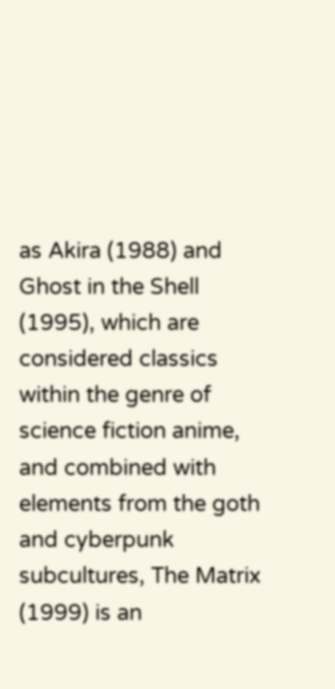as Akira (1988) and Ghost in the Shell (1995), which are considered classics within the genre of science fiction anime, and combined with elements from the goth and cyberpunk subcultures, The Matrix (1999) is an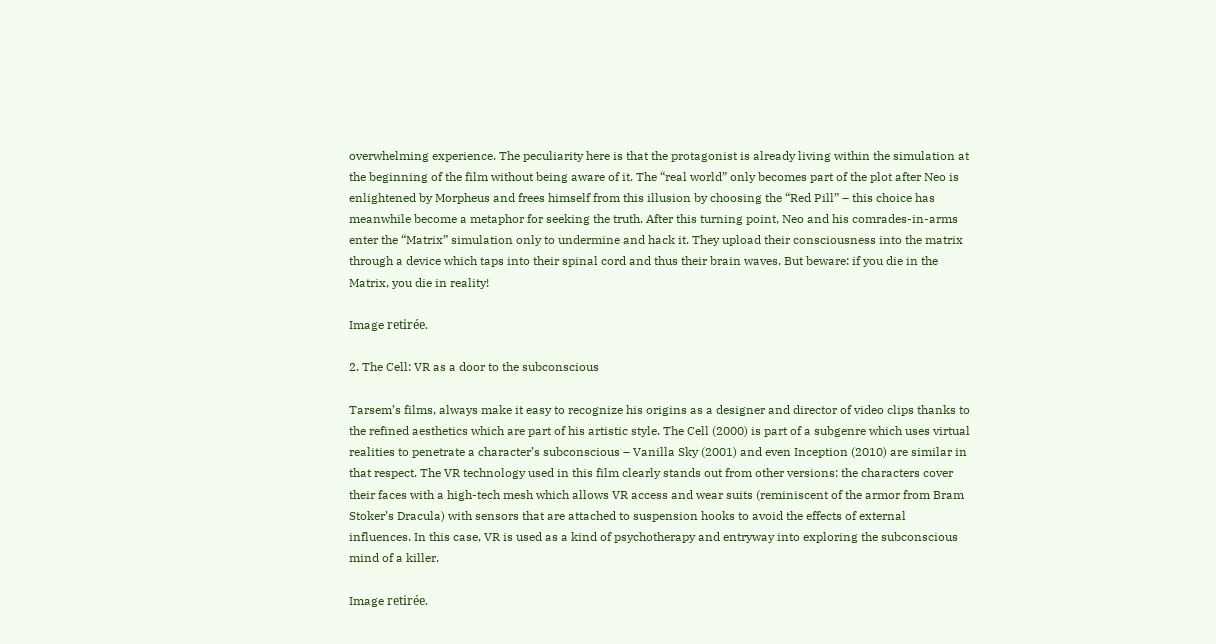overwhelming experience. The peculiarity here is that the protagonist is already living within the simulation at the beginning of the film without being aware of it. The “real world” only becomes part of the plot after Neo is enlightened by Morpheus and frees himself from this illusion by choosing the “Red Pill” – this choice has meanwhile become a metaphor for seeking the truth. After this turning point, Neo and his comrades-in-arms enter the “Matrix” simulation only to undermine and hack it. They upload their consciousness into the matrix through a device which taps into their spinal cord and thus their brain waves. But beware: if you die in the Matrix, you die in reality!

Image retirée.

2. The Cell: VR as a door to the subconscious

Tarsem’s films, always make it easy to recognize his origins as a designer and director of video clips thanks to the refined aesthetics which are part of his artistic style. The Cell (2000) is part of a subgenre which uses virtual realities to penetrate a character’s subconscious – Vanilla Sky (2001) and even Inception (2010) are similar in that respect. The VR technology used in this film clearly stands out from other versions: the characters cover their faces with a high-tech mesh which allows VR access and wear suits (reminiscent of the armor from Bram Stoker’s Dracula) with sensors that are attached to suspension hooks to avoid the effects of external influences. In this case, VR is used as a kind of psychotherapy and entryway into exploring the subconscious mind of a killer.

Image retirée.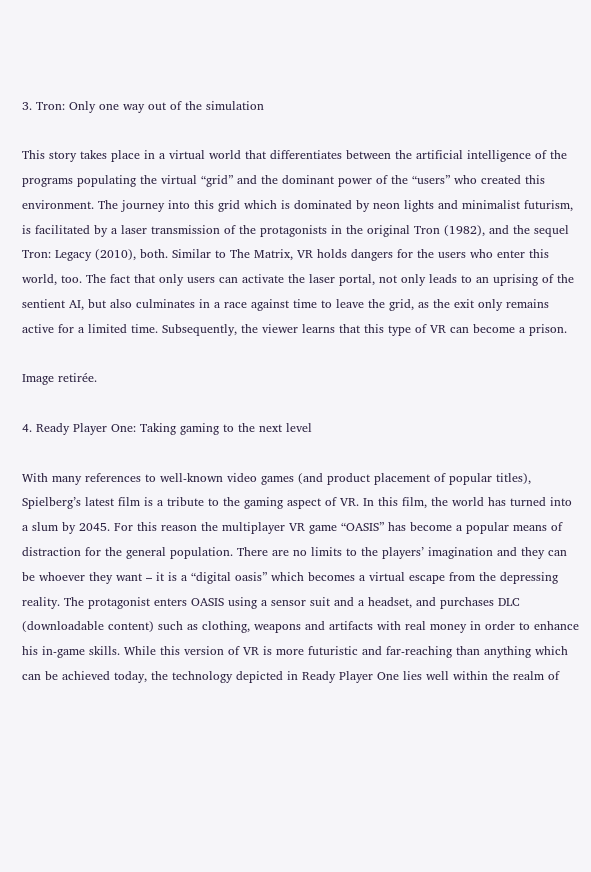3. Tron: Only one way out of the simulation

This story takes place in a virtual world that differentiates between the artificial intelligence of the programs populating the virtual “grid” and the dominant power of the “users” who created this environment. The journey into this grid which is dominated by neon lights and minimalist futurism, is facilitated by a laser transmission of the protagonists in the original Tron (1982), and the sequel Tron: Legacy (2010), both. Similar to The Matrix, VR holds dangers for the users who enter this world, too. The fact that only users can activate the laser portal, not only leads to an uprising of the sentient AI, but also culminates in a race against time to leave the grid, as the exit only remains active for a limited time. Subsequently, the viewer learns that this type of VR can become a prison.

Image retirée.

4. Ready Player One: Taking gaming to the next level

With many references to well-known video games (and product placement of popular titles), Spielberg’s latest film is a tribute to the gaming aspect of VR. In this film, the world has turned into a slum by 2045. For this reason the multiplayer VR game “OASIS” has become a popular means of distraction for the general population. There are no limits to the players’ imagination and they can be whoever they want – it is a “digital oasis” which becomes a virtual escape from the depressing reality. The protagonist enters OASIS using a sensor suit and a headset, and purchases DLC (downloadable content) such as clothing, weapons and artifacts with real money in order to enhance his in-game skills. While this version of VR is more futuristic and far-reaching than anything which can be achieved today, the technology depicted in Ready Player One lies well within the realm of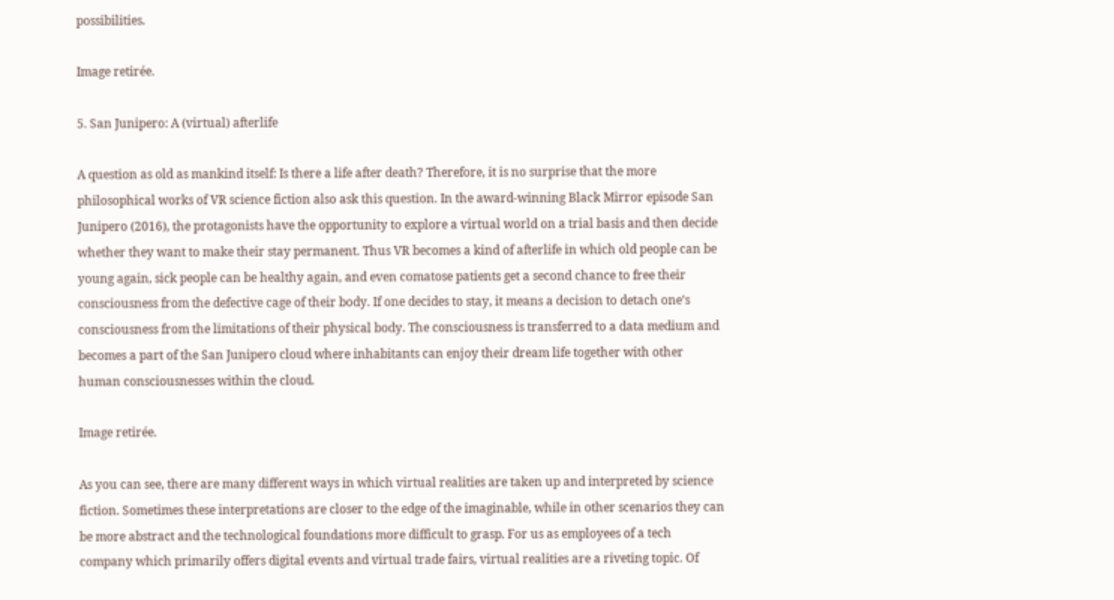possibilities.

Image retirée.

5. San Junipero: A (virtual) afterlife

A question as old as mankind itself: Is there a life after death? Therefore, it is no surprise that the more philosophical works of VR science fiction also ask this question. In the award-winning Black Mirror episode San Junipero (2016), the protagonists have the opportunity to explore a virtual world on a trial basis and then decide whether they want to make their stay permanent. Thus VR becomes a kind of afterlife in which old people can be young again, sick people can be healthy again, and even comatose patients get a second chance to free their consciousness from the defective cage of their body. If one decides to stay, it means a decision to detach one’s consciousness from the limitations of their physical body. The consciousness is transferred to a data medium and becomes a part of the San Junipero cloud where inhabitants can enjoy their dream life together with other human consciousnesses within the cloud.

Image retirée.

As you can see, there are many different ways in which virtual realities are taken up and interpreted by science fiction. Sometimes these interpretations are closer to the edge of the imaginable, while in other scenarios they can be more abstract and the technological foundations more difficult to grasp. For us as employees of a tech company which primarily offers digital events and virtual trade fairs, virtual realities are a riveting topic. Of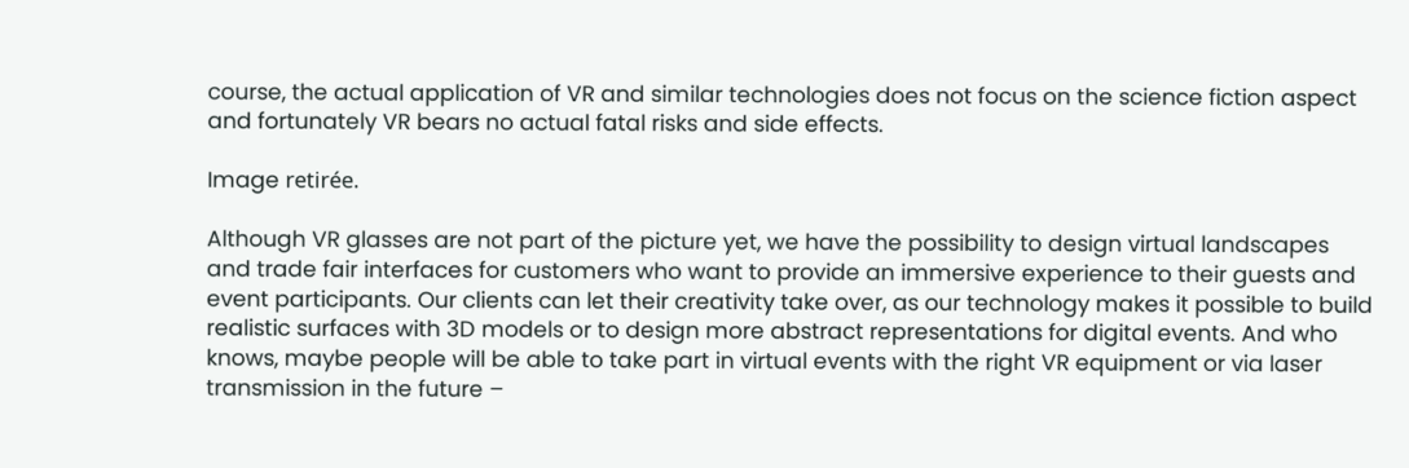course, the actual application of VR and similar technologies does not focus on the science fiction aspect and fortunately VR bears no actual fatal risks and side effects.

Image retirée.

Although VR glasses are not part of the picture yet, we have the possibility to design virtual landscapes and trade fair interfaces for customers who want to provide an immersive experience to their guests and event participants. Our clients can let their creativity take over, as our technology makes it possible to build realistic surfaces with 3D models or to design more abstract representations for digital events. And who knows, maybe people will be able to take part in virtual events with the right VR equipment or via laser transmission in the future –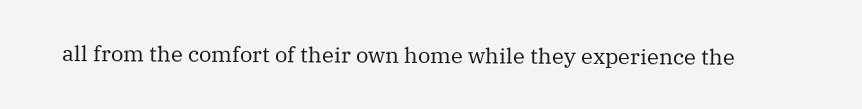all from the comfort of their own home while they experience the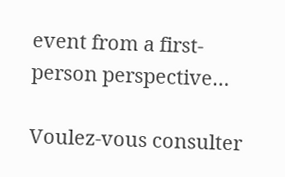event from a first-person perspective…

Voulez-vous consulter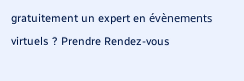gratuitement un expert en évènements virtuels ? Prendre Rendez-vous